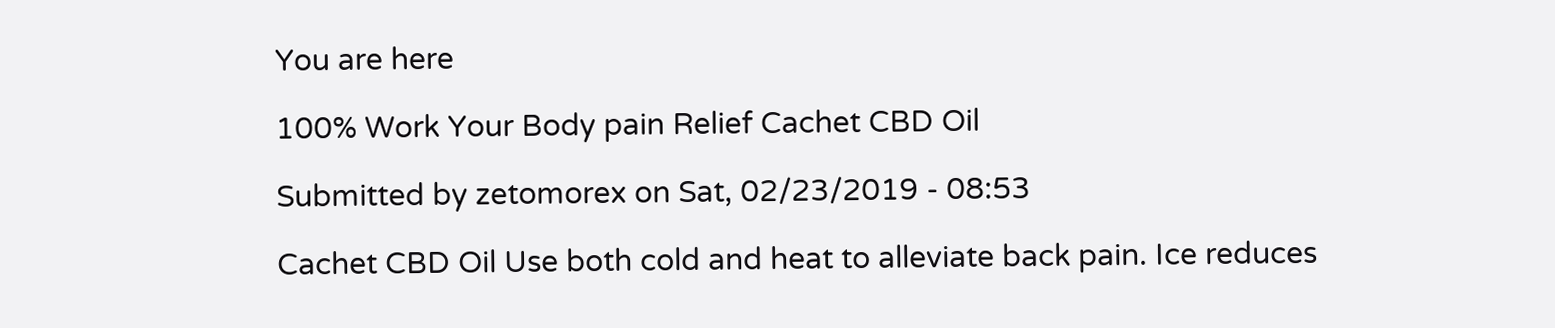You are here

100% Work Your Body pain Relief Cachet CBD Oil

Submitted by zetomorex on Sat, 02/23/2019 - 08:53

Cachet CBD Oil Use both cold and heat to alleviate back pain. Ice reduces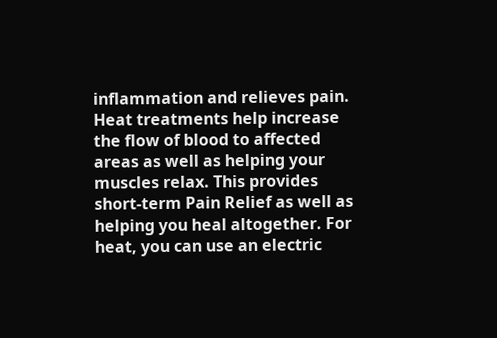inflammation and relieves pain. Heat treatments help increase the flow of blood to affected areas as well as helping your muscles relax. This provides short-term Pain Relief as well as helping you heal altogether. For heat, you can use an electric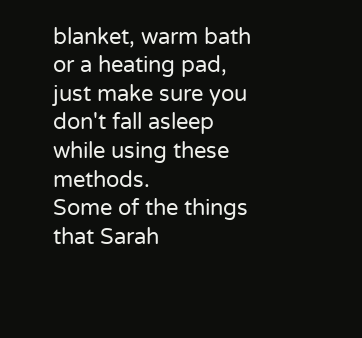blanket, warm bath or a heating pad, just make sure you don't fall asleep while using these methods.
Some of the things that Sarah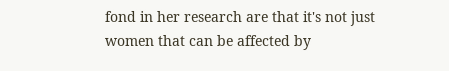fond in her research are that it's not just women that can be affected by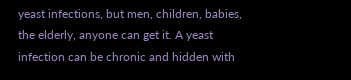yeast infections, but men, children, babies, the elderly, anyone can get it. A yeast infection can be chronic and hidden with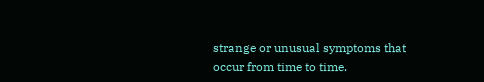strange or unusual symptoms that occur from time to time.